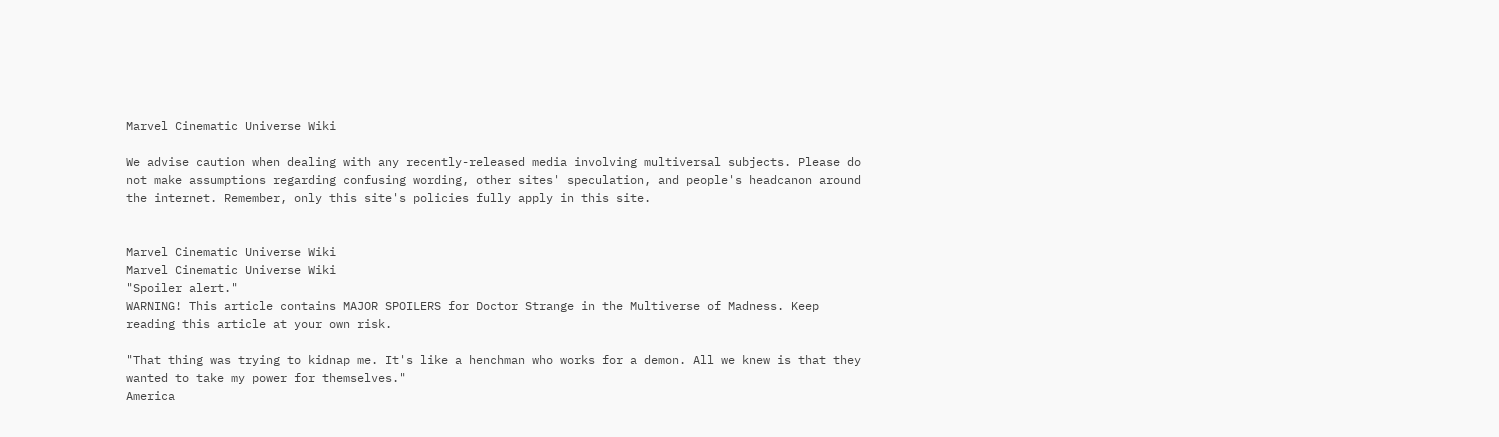Marvel Cinematic Universe Wiki

We advise caution when dealing with any recently-released media involving multiversal subjects. Please do not make assumptions regarding confusing wording, other sites' speculation, and people's headcanon around the internet. Remember, only this site's policies fully apply in this site.


Marvel Cinematic Universe Wiki
Marvel Cinematic Universe Wiki
"Spoiler alert."
WARNING! This article contains MAJOR SPOILERS for Doctor Strange in the Multiverse of Madness. Keep reading this article at your own risk.

"That thing was trying to kidnap me. It's like a henchman who works for a demon. All we knew is that they wanted to take my power for themselves."
America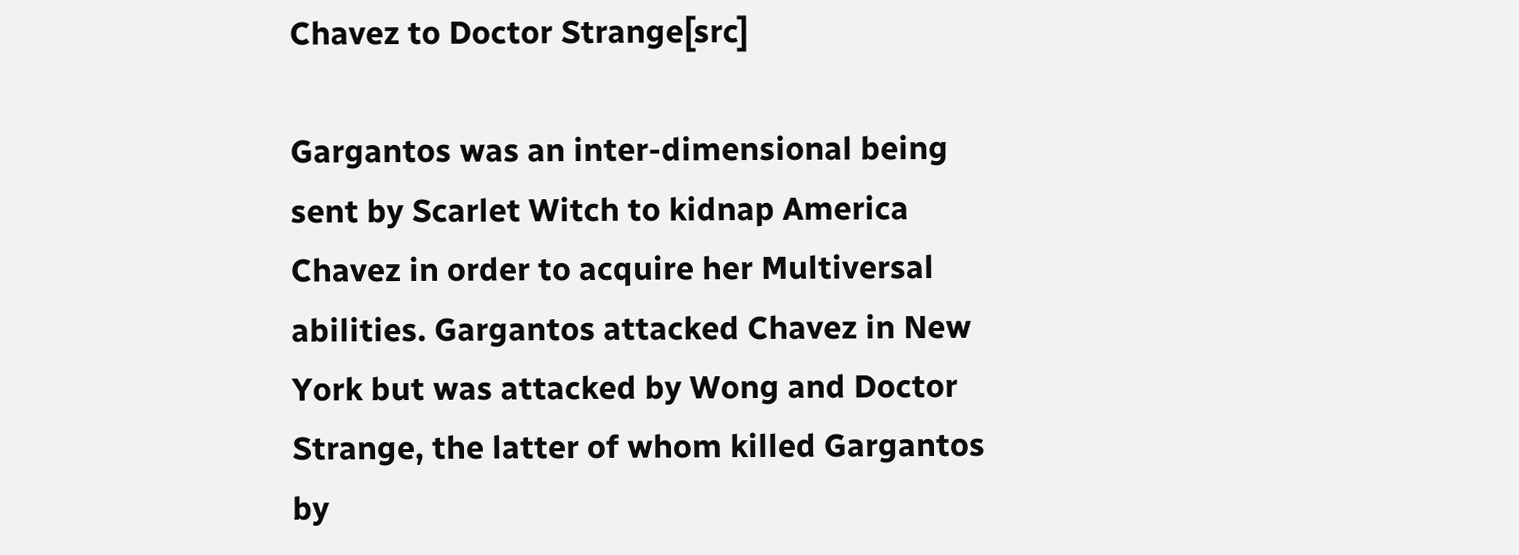Chavez to Doctor Strange[src]

Gargantos was an inter-dimensional being sent by Scarlet Witch to kidnap America Chavez in order to acquire her Multiversal abilities. Gargantos attacked Chavez in New York but was attacked by Wong and Doctor Strange, the latter of whom killed Gargantos by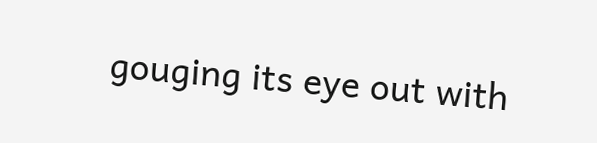gouging its eye out with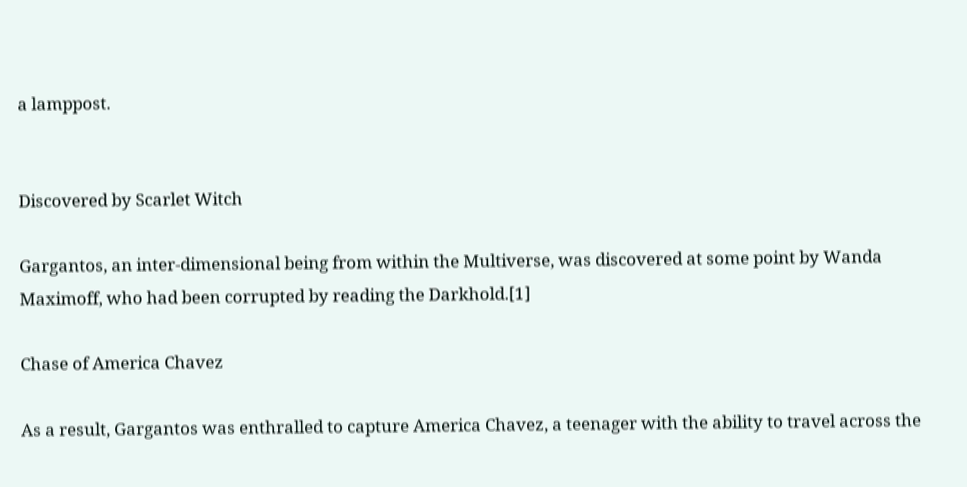a lamppost.


Discovered by Scarlet Witch

Gargantos, an inter-dimensional being from within the Multiverse, was discovered at some point by Wanda Maximoff, who had been corrupted by reading the Darkhold.[1]

Chase of America Chavez

As a result, Gargantos was enthralled to capture America Chavez, a teenager with the ability to travel across the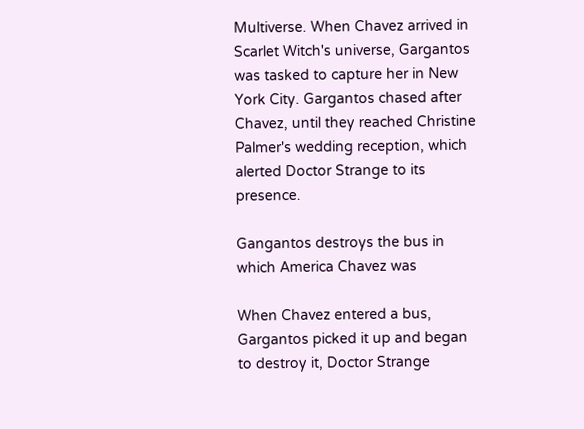Multiverse. When Chavez arrived in Scarlet Witch's universe, Gargantos was tasked to capture her in New York City. Gargantos chased after Chavez, until they reached Christine Palmer's wedding reception, which alerted Doctor Strange to its presence.

Gangantos destroys the bus in which America Chavez was

When Chavez entered a bus, Gargantos picked it up and began to destroy it, Doctor Strange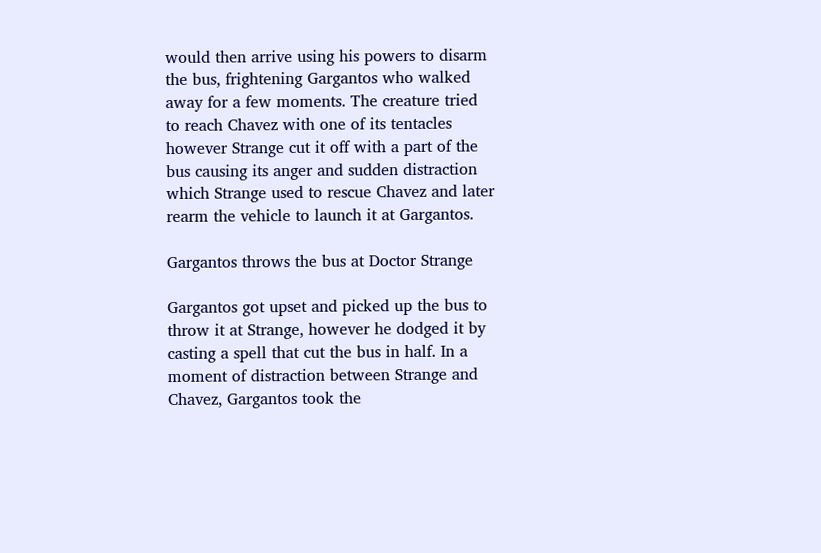would then arrive using his powers to disarm the bus, frightening Gargantos who walked away for a few moments. The creature tried to reach Chavez with one of its tentacles however Strange cut it off with a part of the bus causing its anger and sudden distraction which Strange used to rescue Chavez and later rearm the vehicle to launch it at Gargantos.

Gargantos throws the bus at Doctor Strange

Gargantos got upset and picked up the bus to throw it at Strange, however he dodged it by casting a spell that cut the bus in half. In a moment of distraction between Strange and Chavez, Gargantos took the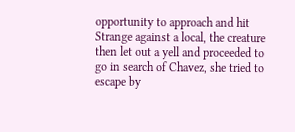opportunity to approach and hit Strange against a local, the creature then let out a yell and proceeded to go in search of Chavez, she tried to escape by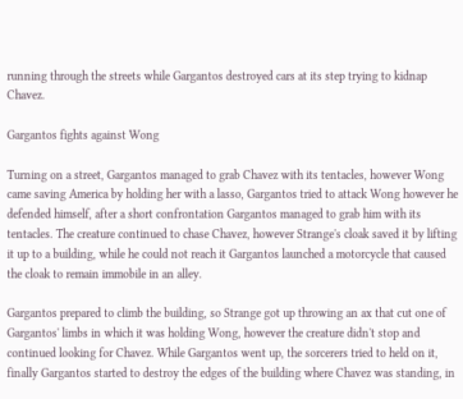running through the streets while Gargantos destroyed cars at its step trying to kidnap Chavez.

Gargantos fights against Wong

Turning on a street, Gargantos managed to grab Chavez with its tentacles, however Wong came saving America by holding her with a lasso, Gargantos tried to attack Wong however he defended himself, after a short confrontation Gargantos managed to grab him with its tentacles. The creature continued to chase Chavez, however Strange's cloak saved it by lifting it up to a building, while he could not reach it Gargantos launched a motorcycle that caused the cloak to remain immobile in an alley.

Gargantos prepared to climb the building, so Strange got up throwing an ax that cut one of Gargantos' limbs in which it was holding Wong, however the creature didn't stop and continued looking for Chavez. While Gargantos went up, the sorcerers tried to held on it, finally Gargantos started to destroy the edges of the building where Chavez was standing, in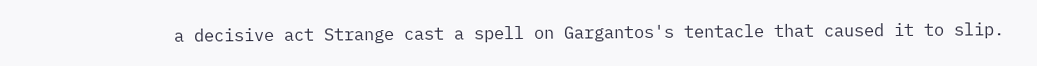a decisive act Strange cast a spell on Gargantos's tentacle that caused it to slip.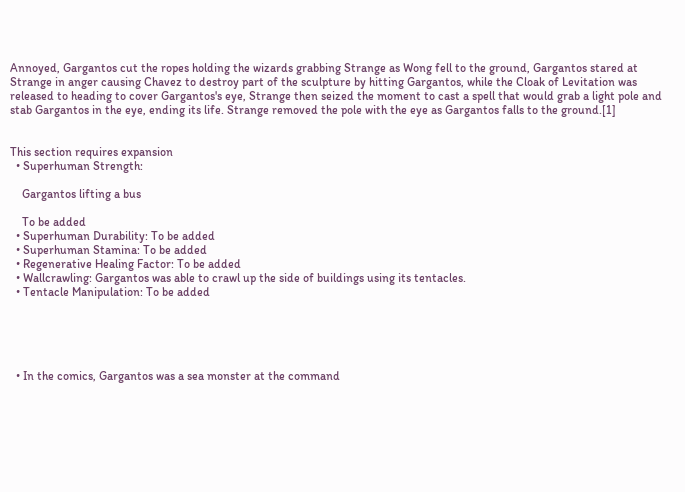Annoyed, Gargantos cut the ropes holding the wizards grabbing Strange as Wong fell to the ground, Gargantos stared at Strange in anger causing Chavez to destroy part of the sculpture by hitting Gargantos, while the Cloak of Levitation was released to heading to cover Gargantos's eye, Strange then seized the moment to cast a spell that would grab a light pole and stab Gargantos in the eye, ending its life. Strange removed the pole with the eye as Gargantos falls to the ground.[1]


This section requires expansion
  • Superhuman Strength:

    Gargantos lifting a bus

    To be added
  • Superhuman Durability: To be added
  • Superhuman Stamina: To be added
  • Regenerative Healing Factor: To be added
  • Wallcrawling: Gargantos was able to crawl up the side of buildings using its tentacles.
  • Tentacle Manipulation: To be added





  • In the comics, Gargantos was a sea monster at the command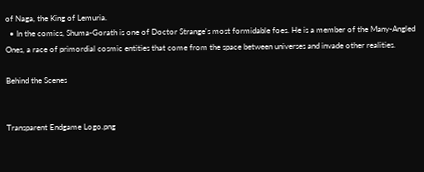of Naga, the King of Lemuria.
  • In the comics, Shuma-Gorath is one of Doctor Strange's most formidable foes. He is a member of the Many-Angled Ones, a race of primordial cosmic entities that come from the space between universes and invade other realities.

Behind the Scenes


Transparent Endgame Logo.png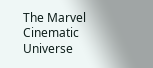The Marvel Cinematic Universe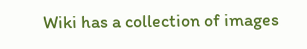Wiki has a collection of images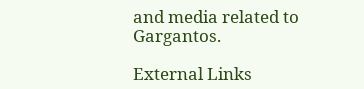and media related to Gargantos.

External Links